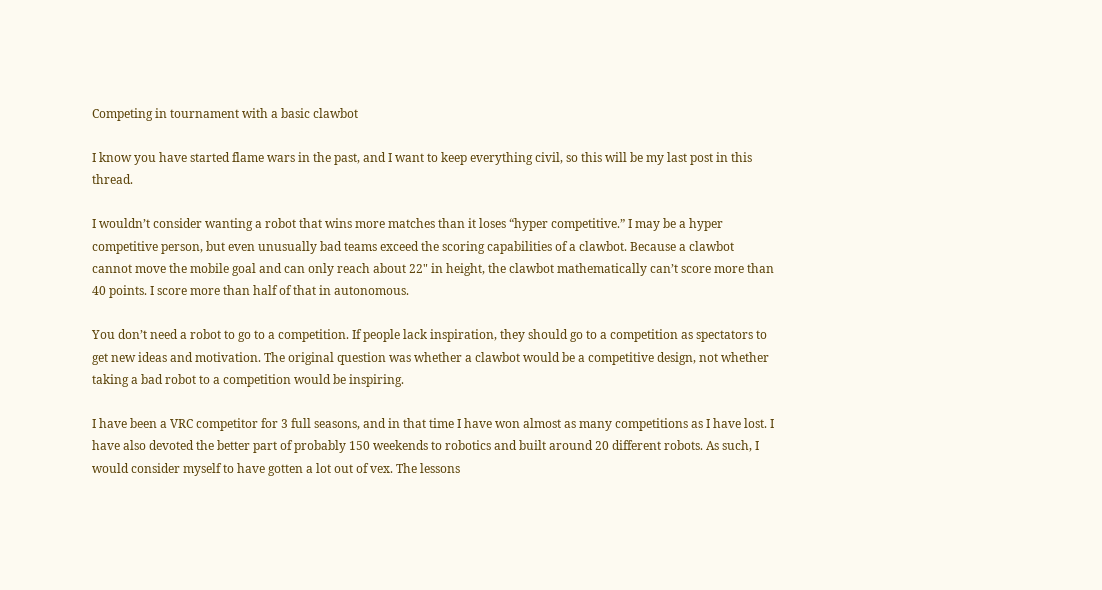Competing in tournament with a basic clawbot

I know you have started flame wars in the past, and I want to keep everything civil, so this will be my last post in this thread.

I wouldn’t consider wanting a robot that wins more matches than it loses “hyper competitive.” I may be a hyper competitive person, but even unusually bad teams exceed the scoring capabilities of a clawbot. Because a clawbot cannot move the mobile goal and can only reach about 22" in height, the clawbot mathematically can’t score more than 40 points. I score more than half of that in autonomous.

You don’t need a robot to go to a competition. If people lack inspiration, they should go to a competition as spectators to get new ideas and motivation. The original question was whether a clawbot would be a competitive design, not whether taking a bad robot to a competition would be inspiring.

I have been a VRC competitor for 3 full seasons, and in that time I have won almost as many competitions as I have lost. I have also devoted the better part of probably 150 weekends to robotics and built around 20 different robots. As such, I would consider myself to have gotten a lot out of vex. The lessons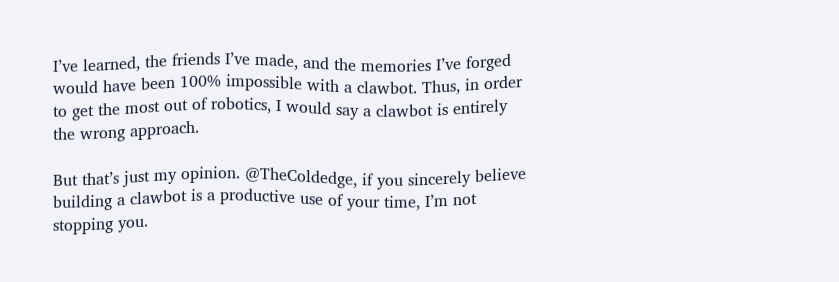I’ve learned, the friends I’ve made, and the memories I’ve forged would have been 100% impossible with a clawbot. Thus, in order to get the most out of robotics, I would say a clawbot is entirely the wrong approach.

But that’s just my opinion. @TheColdedge, if you sincerely believe building a clawbot is a productive use of your time, I’m not stopping you.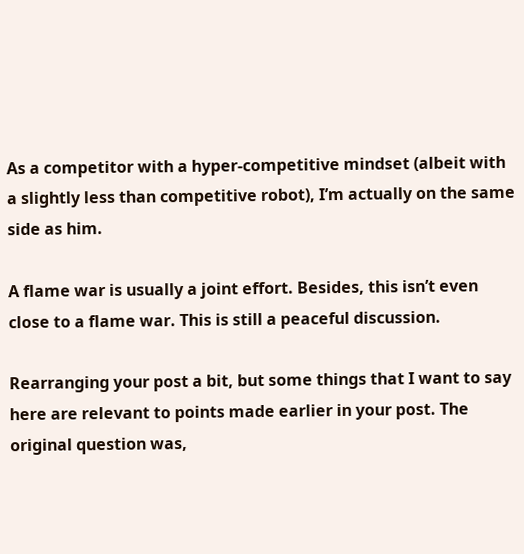As a competitor with a hyper-competitive mindset (albeit with a slightly less than competitive robot), I’m actually on the same side as him.

A flame war is usually a joint effort. Besides, this isn’t even close to a flame war. This is still a peaceful discussion.

Rearranging your post a bit, but some things that I want to say here are relevant to points made earlier in your post. The original question was,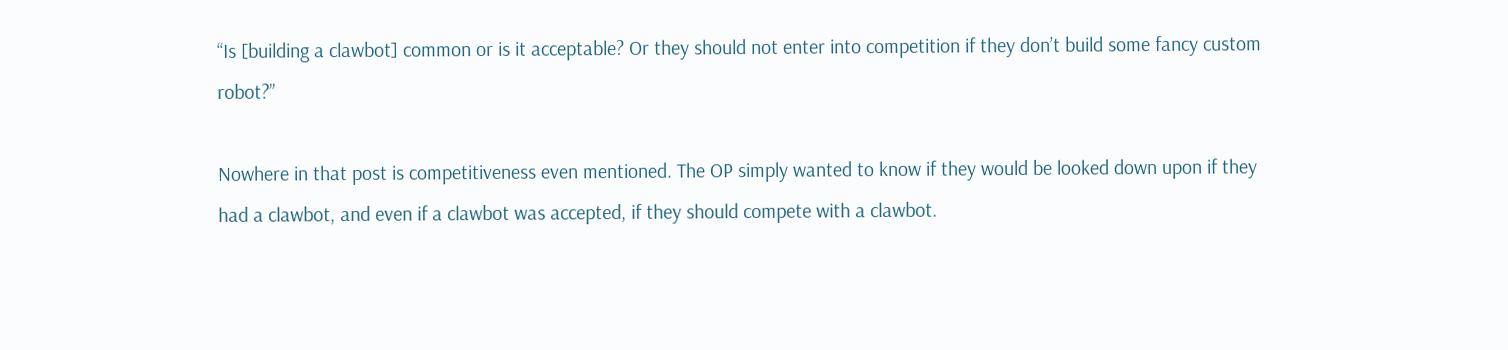“Is [building a clawbot] common or is it acceptable? Or they should not enter into competition if they don’t build some fancy custom robot?”

Nowhere in that post is competitiveness even mentioned. The OP simply wanted to know if they would be looked down upon if they had a clawbot, and even if a clawbot was accepted, if they should compete with a clawbot.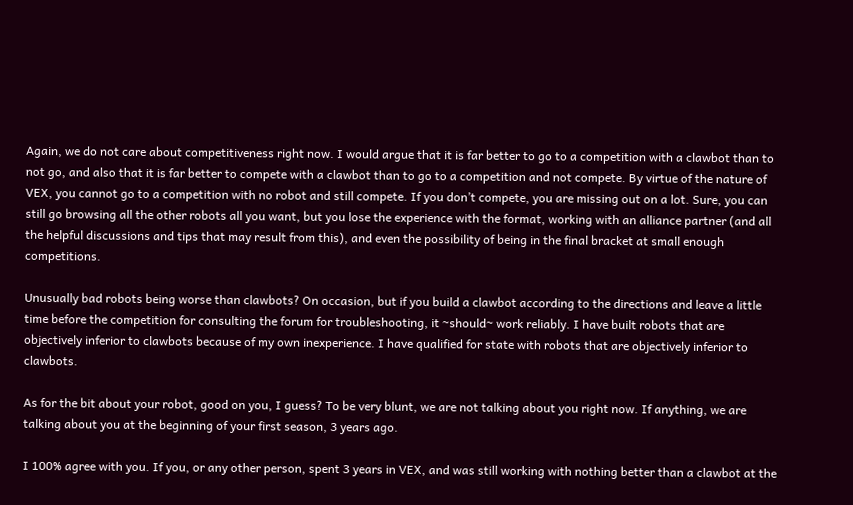Again, we do not care about competitiveness right now. I would argue that it is far better to go to a competition with a clawbot than to not go, and also that it is far better to compete with a clawbot than to go to a competition and not compete. By virtue of the nature of VEX, you cannot go to a competition with no robot and still compete. If you don’t compete, you are missing out on a lot. Sure, you can still go browsing all the other robots all you want, but you lose the experience with the format, working with an alliance partner (and all the helpful discussions and tips that may result from this), and even the possibility of being in the final bracket at small enough competitions.

Unusually bad robots being worse than clawbots? On occasion, but if you build a clawbot according to the directions and leave a little time before the competition for consulting the forum for troubleshooting, it ~should~ work reliably. I have built robots that are objectively inferior to clawbots because of my own inexperience. I have qualified for state with robots that are objectively inferior to clawbots.

As for the bit about your robot, good on you, I guess? To be very blunt, we are not talking about you right now. If anything, we are talking about you at the beginning of your first season, 3 years ago.

I 100% agree with you. If you, or any other person, spent 3 years in VEX, and was still working with nothing better than a clawbot at the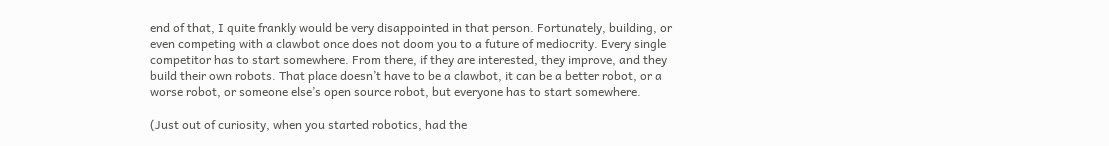end of that, I quite frankly would be very disappointed in that person. Fortunately, building, or even competing with a clawbot once does not doom you to a future of mediocrity. Every single competitor has to start somewhere. From there, if they are interested, they improve, and they build their own robots. That place doesn’t have to be a clawbot, it can be a better robot, or a worse robot, or someone else’s open source robot, but everyone has to start somewhere.

(Just out of curiosity, when you started robotics, had the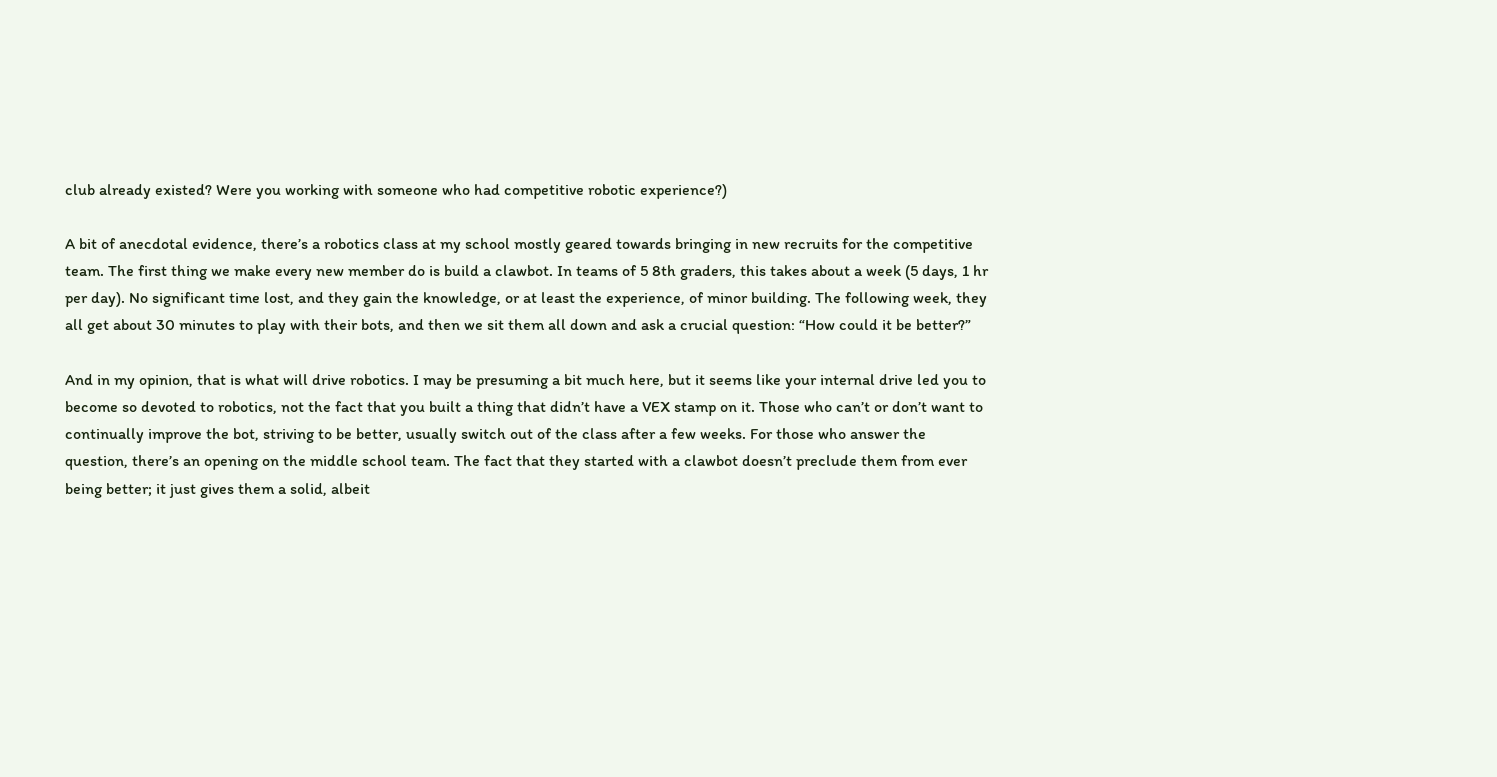club already existed? Were you working with someone who had competitive robotic experience?)

A bit of anecdotal evidence, there’s a robotics class at my school mostly geared towards bringing in new recruits for the competitive team. The first thing we make every new member do is build a clawbot. In teams of 5 8th graders, this takes about a week (5 days, 1 hr per day). No significant time lost, and they gain the knowledge, or at least the experience, of minor building. The following week, they all get about 30 minutes to play with their bots, and then we sit them all down and ask a crucial question: “How could it be better?”

And in my opinion, that is what will drive robotics. I may be presuming a bit much here, but it seems like your internal drive led you to become so devoted to robotics, not the fact that you built a thing that didn’t have a VEX stamp on it. Those who can’t or don’t want to continually improve the bot, striving to be better, usually switch out of the class after a few weeks. For those who answer the question, there’s an opening on the middle school team. The fact that they started with a clawbot doesn’t preclude them from ever being better; it just gives them a solid, albeit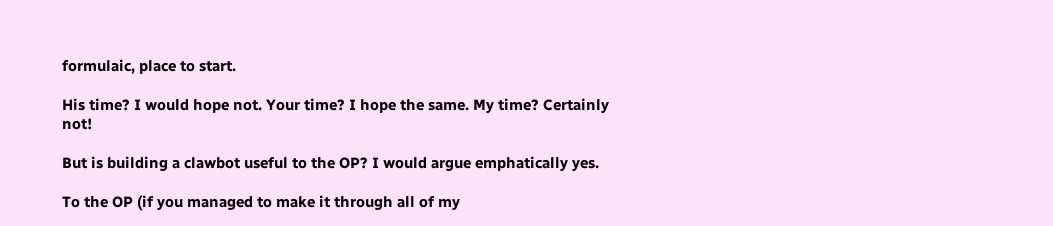formulaic, place to start.

His time? I would hope not. Your time? I hope the same. My time? Certainly not!

But is building a clawbot useful to the OP? I would argue emphatically yes.

To the OP (if you managed to make it through all of my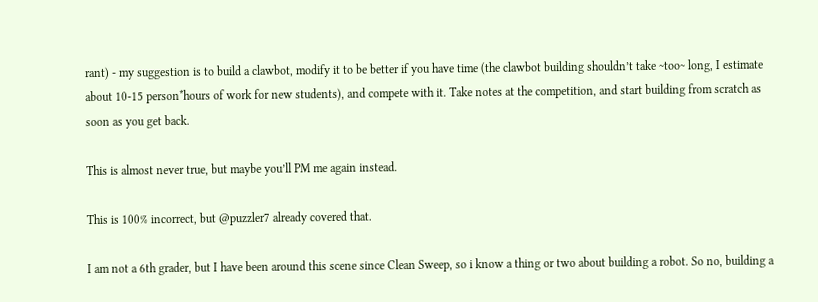rant) - my suggestion is to build a clawbot, modify it to be better if you have time (the clawbot building shouldn’t take ~too~ long, I estimate about 10-15 person*hours of work for new students), and compete with it. Take notes at the competition, and start building from scratch as soon as you get back.

This is almost never true, but maybe you’ll PM me again instead.

This is 100% incorrect, but @puzzler7 already covered that.

I am not a 6th grader, but I have been around this scene since Clean Sweep, so i know a thing or two about building a robot. So no, building a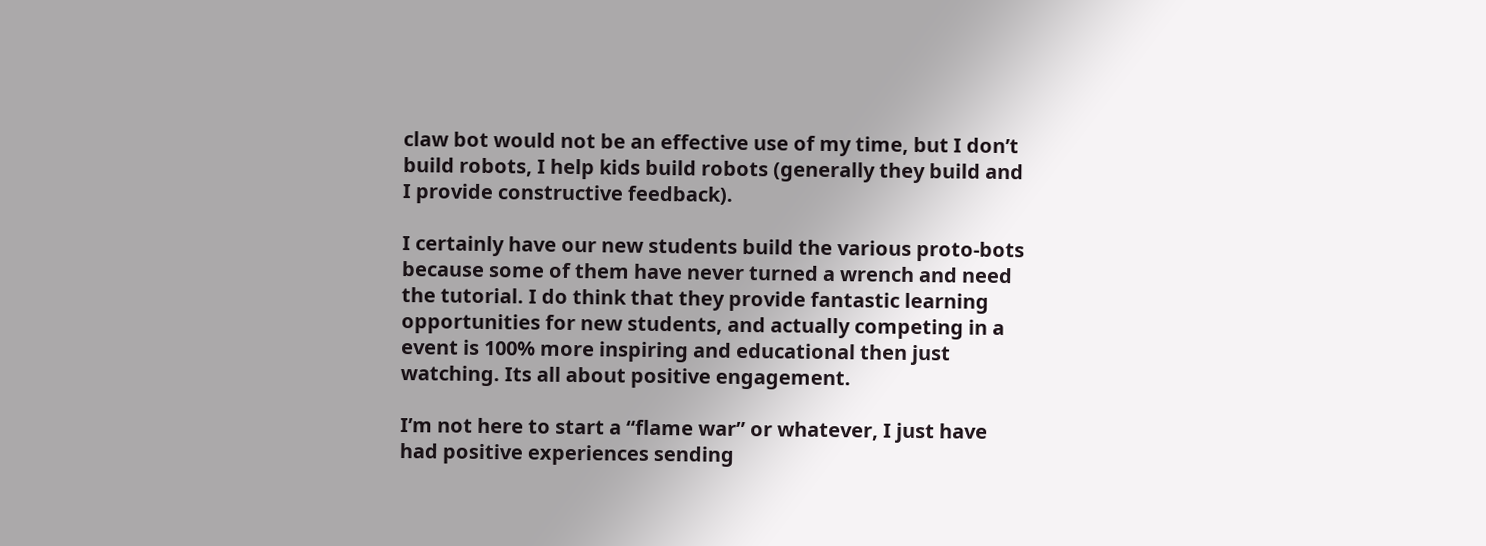claw bot would not be an effective use of my time, but I don’t build robots, I help kids build robots (generally they build and I provide constructive feedback).

I certainly have our new students build the various proto-bots because some of them have never turned a wrench and need the tutorial. I do think that they provide fantastic learning opportunities for new students, and actually competing in a event is 100% more inspiring and educational then just watching. Its all about positive engagement.

I’m not here to start a “flame war” or whatever, I just have had positive experiences sending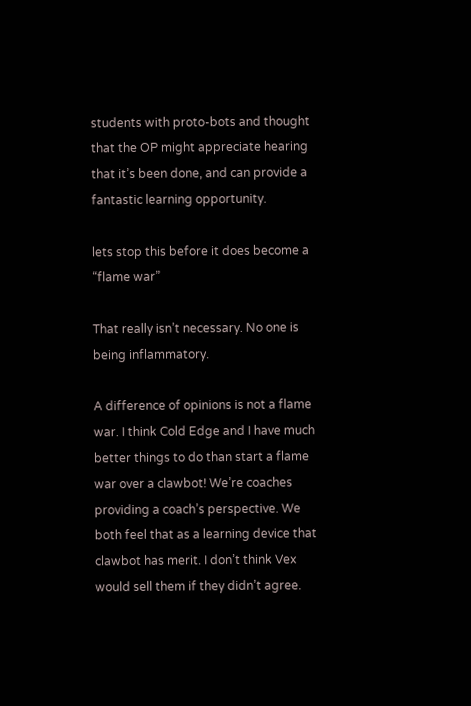students with proto-bots and thought that the OP might appreciate hearing that it’s been done, and can provide a fantastic learning opportunity.

lets stop this before it does become a “flame war”

That really isn’t necessary. No one is being inflammatory.

A difference of opinions is not a flame war. I think Cold Edge and I have much better things to do than start a flame war over a clawbot! We’re coaches providing a coach’s perspective. We both feel that as a learning device that clawbot has merit. I don’t think Vex would sell them if they didn’t agree.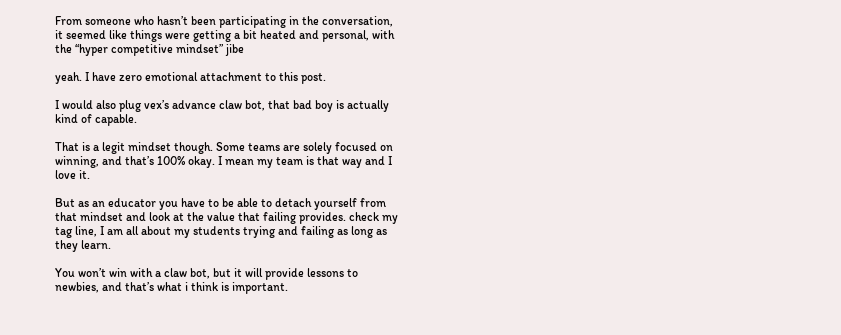From someone who hasn’t been participating in the conversation, it seemed like things were getting a bit heated and personal, with the “hyper competitive mindset” jibe

yeah. I have zero emotional attachment to this post.

I would also plug vex’s advance claw bot, that bad boy is actually kind of capable.

That is a legit mindset though. Some teams are solely focused on winning, and that’s 100% okay. I mean my team is that way and I love it.

But as an educator you have to be able to detach yourself from that mindset and look at the value that failing provides. check my tag line, I am all about my students trying and failing as long as they learn.

You won’t win with a claw bot, but it will provide lessons to newbies, and that’s what i think is important.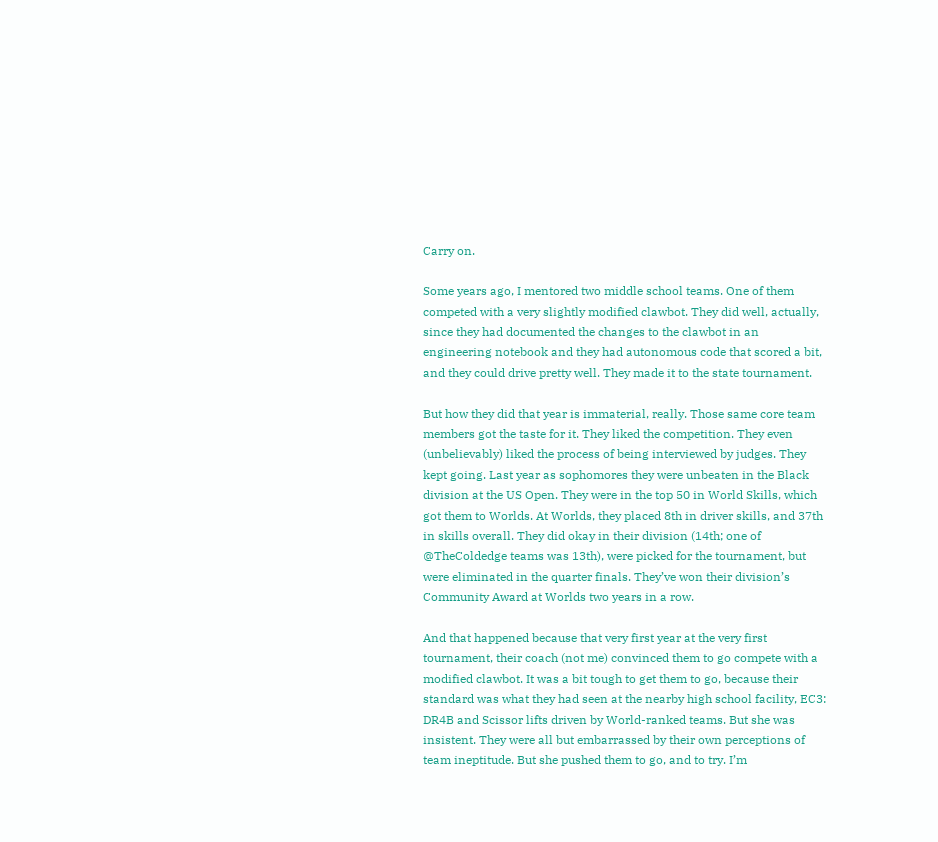Carry on.

Some years ago, I mentored two middle school teams. One of them competed with a very slightly modified clawbot. They did well, actually, since they had documented the changes to the clawbot in an engineering notebook and they had autonomous code that scored a bit, and they could drive pretty well. They made it to the state tournament.

But how they did that year is immaterial, really. Those same core team members got the taste for it. They liked the competition. They even (unbelievably) liked the process of being interviewed by judges. They kept going. Last year as sophomores they were unbeaten in the Black division at the US Open. They were in the top 50 in World Skills, which got them to Worlds. At Worlds, they placed 8th in driver skills, and 37th in skills overall. They did okay in their division (14th; one of @TheColdedge teams was 13th), were picked for the tournament, but were eliminated in the quarter finals. They’ve won their division’s Community Award at Worlds two years in a row.

And that happened because that very first year at the very first tournament, their coach (not me) convinced them to go compete with a modified clawbot. It was a bit tough to get them to go, because their standard was what they had seen at the nearby high school facility, EC3: DR4B and Scissor lifts driven by World-ranked teams. But she was insistent. They were all but embarrassed by their own perceptions of team ineptitude. But she pushed them to go, and to try. I’m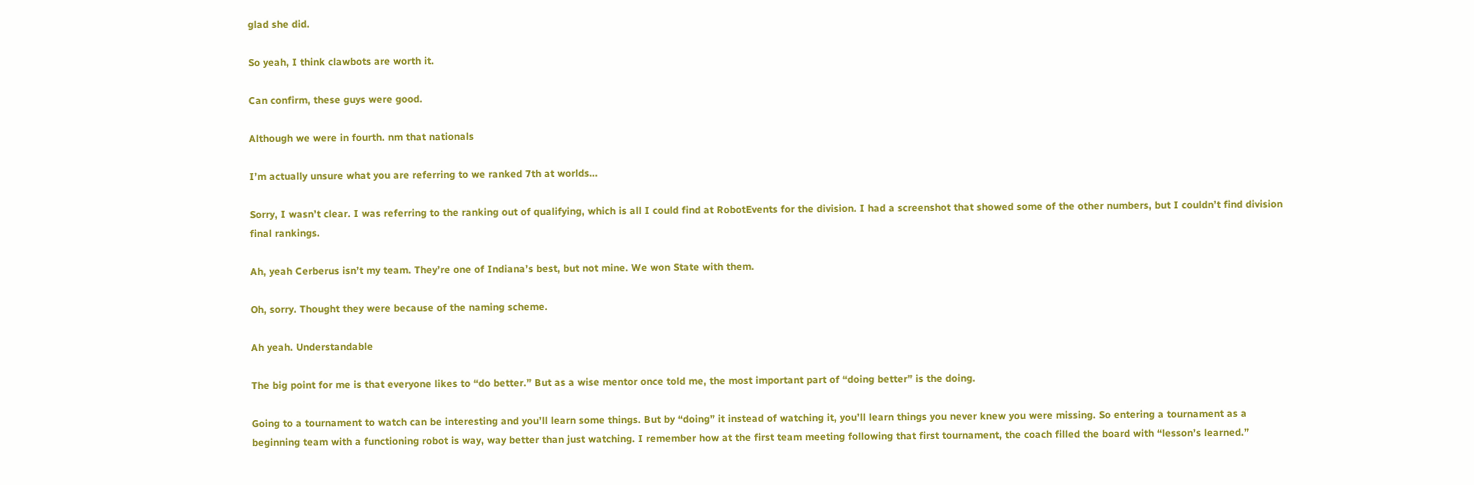glad she did.

So yeah, I think clawbots are worth it.

Can confirm, these guys were good.

Although we were in fourth. nm that nationals

I’m actually unsure what you are referring to we ranked 7th at worlds…

Sorry, I wasn’t clear. I was referring to the ranking out of qualifying, which is all I could find at RobotEvents for the division. I had a screenshot that showed some of the other numbers, but I couldn’t find division final rankings.

Ah, yeah Cerberus isn’t my team. They’re one of Indiana’s best, but not mine. We won State with them.

Oh, sorry. Thought they were because of the naming scheme.

Ah yeah. Understandable

The big point for me is that everyone likes to “do better.” But as a wise mentor once told me, the most important part of “doing better” is the doing.

Going to a tournament to watch can be interesting and you’ll learn some things. But by “doing” it instead of watching it, you’ll learn things you never knew you were missing. So entering a tournament as a beginning team with a functioning robot is way, way better than just watching. I remember how at the first team meeting following that first tournament, the coach filled the board with “lesson’s learned.”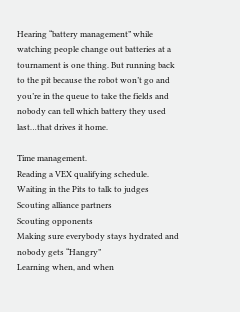Hearing “battery management” while watching people change out batteries at a tournament is one thing. But running back to the pit because the robot won’t go and you’re in the queue to take the fields and nobody can tell which battery they used last…that drives it home.

Time management.
Reading a VEX qualifying schedule.
Waiting in the Pits to talk to judges
Scouting alliance partners
Scouting opponents
Making sure everybody stays hydrated and nobody gets “Hangry”
Learning when, and when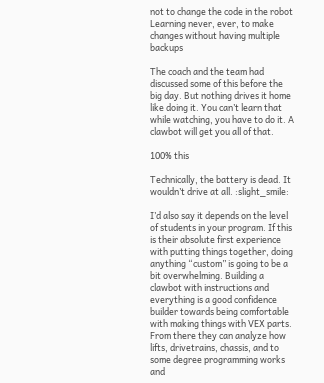not to change the code in the robot
Learning never, ever, to make changes without having multiple backups

The coach and the team had discussed some of this before the big day. But nothing drives it home like doing it. You can’t learn that while watching, you have to do it. A clawbot will get you all of that.

100% this

Technically, the battery is dead. It wouldn’t drive at all. :slight_smile:

I’d also say it depends on the level of students in your program. If this is their absolute first experience with putting things together, doing anything “custom” is going to be a bit overwhelming. Building a clawbot with instructions and everything is a good confidence builder towards being comfortable with making things with VEX parts. From there they can analyze how lifts, drivetrains, chassis, and to some degree programming works and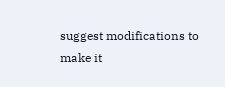suggest modifications to make it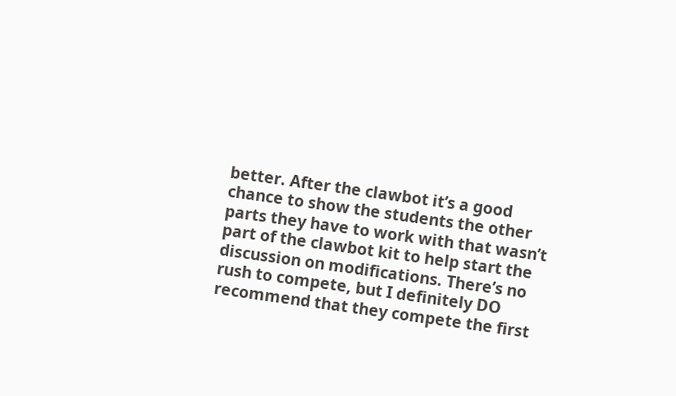better. After the clawbot it’s a good chance to show the students the other parts they have to work with that wasn’t part of the clawbot kit to help start the discussion on modifications. There’s no rush to compete, but I definitely DO recommend that they compete the first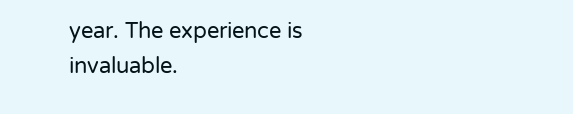year. The experience is invaluable.